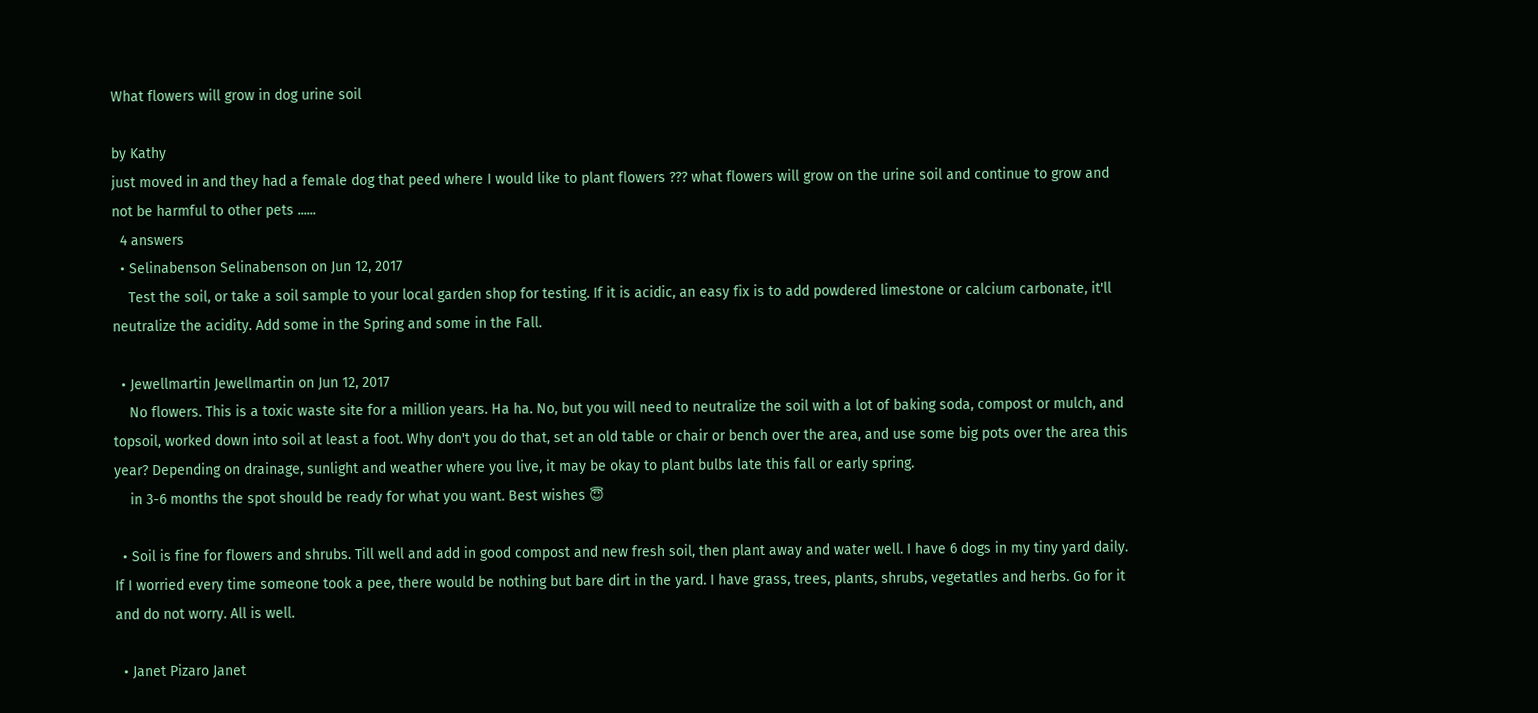What flowers will grow in dog urine soil

by Kathy
just moved in and they had a female dog that peed where I would like to plant flowers ??? what flowers will grow on the urine soil and continue to grow and not be harmful to other pets ......
  4 answers
  • Selinabenson Selinabenson on Jun 12, 2017
    Test the soil, or take a soil sample to your local garden shop for testing. If it is acidic, an easy fix is to add powdered limestone or calcium carbonate, it'll neutralize the acidity. Add some in the Spring and some in the Fall.

  • Jewellmartin Jewellmartin on Jun 12, 2017
    No flowers. This is a toxic waste site for a million years. Ha ha. No, but you will need to neutralize the soil with a lot of baking soda, compost or mulch, and topsoil, worked down into soil at least a foot. Why don't you do that, set an old table or chair or bench over the area, and use some big pots over the area this year? Depending on drainage, sunlight and weather where you live, it may be okay to plant bulbs late this fall or early spring.
    in 3-6 months the spot should be ready for what you want. Best wishes 😇

  • Soil is fine for flowers and shrubs. Till well and add in good compost and new fresh soil, then plant away and water well. I have 6 dogs in my tiny yard daily. If I worried every time someone took a pee, there would be nothing but bare dirt in the yard. I have grass, trees, plants, shrubs, vegetatles and herbs. Go for it and do not worry. All is well.

  • Janet Pizaro Janet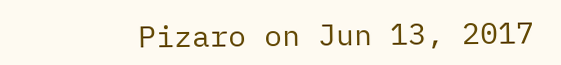Pizaro on Jun 13, 2017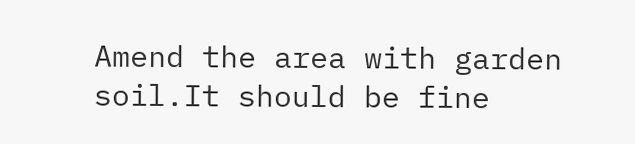Amend the area with garden soil.It should be fine